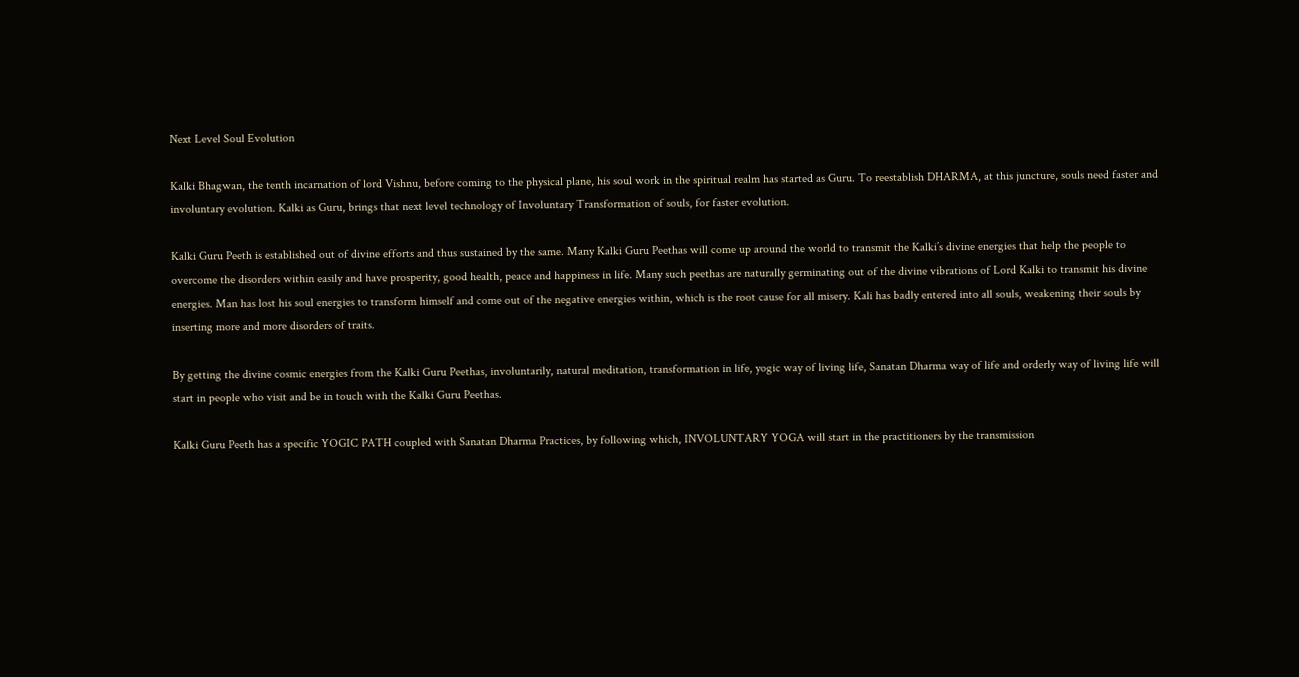Next Level Soul Evolution

Kalki Bhagwan, the tenth incarnation of lord Vishnu, before coming to the physical plane, his soul work in the spiritual realm has started as Guru. To reestablish DHARMA, at this juncture, souls need faster and involuntary evolution. Kalki as Guru, brings that next level technology of Involuntary Transformation of souls, for faster evolution.

Kalki Guru Peeth is established out of divine efforts and thus sustained by the same. Many Kalki Guru Peethas will come up around the world to transmit the Kalki’s divine energies that help the people to overcome the disorders within easily and have prosperity, good health, peace and happiness in life. Many such peethas are naturally germinating out of the divine vibrations of Lord Kalki to transmit his divine energies. Man has lost his soul energies to transform himself and come out of the negative energies within, which is the root cause for all misery. Kali has badly entered into all souls, weakening their souls by inserting more and more disorders of traits.

By getting the divine cosmic energies from the Kalki Guru Peethas, involuntarily, natural meditation, transformation in life, yogic way of living life, Sanatan Dharma way of life and orderly way of living life will start in people who visit and be in touch with the Kalki Guru Peethas.

Kalki Guru Peeth has a specific YOGIC PATH coupled with Sanatan Dharma Practices, by following which, INVOLUNTARY YOGA will start in the practitioners by the transmission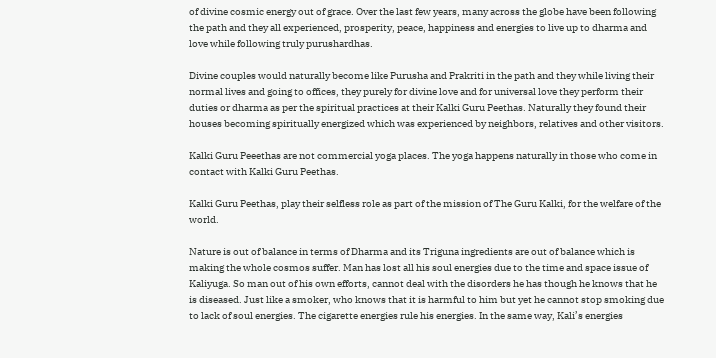of divine cosmic energy out of grace. Over the last few years, many across the globe have been following the path and they all experienced, prosperity, peace, happiness and energies to live up to dharma and love while following truly purushardhas.

Divine couples would naturally become like Purusha and Prakriti in the path and they while living their normal lives and going to offices, they purely for divine love and for universal love they perform their duties or dharma as per the spiritual practices at their Kalki Guru Peethas. Naturally they found their houses becoming spiritually energized which was experienced by neighbors, relatives and other visitors.

Kalki Guru Peeethas are not commercial yoga places. The yoga happens naturally in those who come in contact with Kalki Guru Peethas.

Kalki Guru Peethas, play their selfless role as part of the mission of The Guru Kalki, for the welfare of the world.

Nature is out of balance in terms of Dharma and its Triguna ingredients are out of balance which is making the whole cosmos suffer. Man has lost all his soul energies due to the time and space issue of Kaliyuga. So man out of his own efforts, cannot deal with the disorders he has though he knows that he is diseased. Just like a smoker, who knows that it is harmful to him but yet he cannot stop smoking due to lack of soul energies. The cigarette energies rule his energies. In the same way, Kali’s energies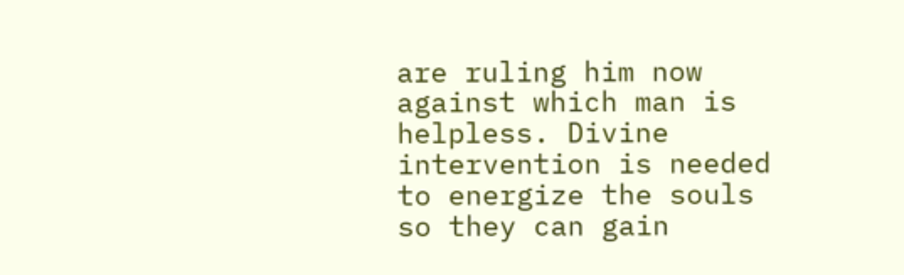are ruling him now against which man is helpless. Divine intervention is needed to energize the souls so they can gain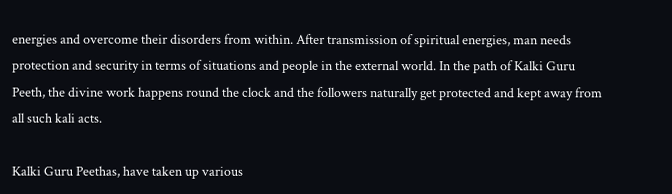energies and overcome their disorders from within. After transmission of spiritual energies, man needs protection and security in terms of situations and people in the external world. In the path of Kalki Guru Peeth, the divine work happens round the clock and the followers naturally get protected and kept away from all such kali acts.

Kalki Guru Peethas, have taken up various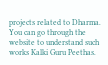projects related to Dharma. You can go through the website to understand such works Kalki Guru Peethas.